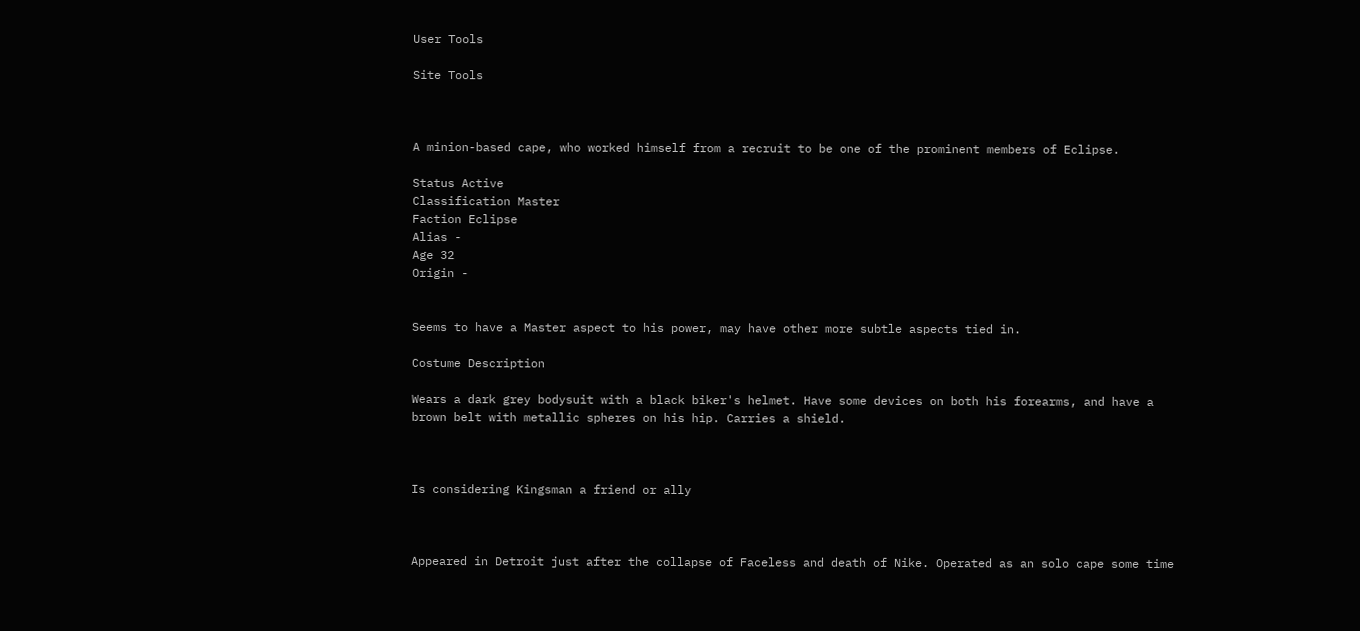User Tools

Site Tools



A minion-based cape, who worked himself from a recruit to be one of the prominent members of Eclipse.

Status Active
Classification Master
Faction Eclipse
Alias -
Age 32
Origin -


Seems to have a Master aspect to his power, may have other more subtle aspects tied in.

Costume Description

Wears a dark grey bodysuit with a black biker's helmet. Have some devices on both his forearms, and have a brown belt with metallic spheres on his hip. Carries a shield.



Is considering Kingsman a friend or ally



Appeared in Detroit just after the collapse of Faceless and death of Nike. Operated as an solo cape some time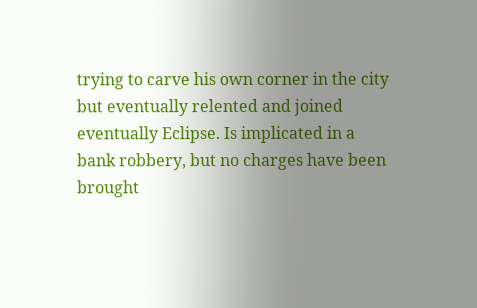trying to carve his own corner in the city but eventually relented and joined eventually Eclipse. Is implicated in a bank robbery, but no charges have been brought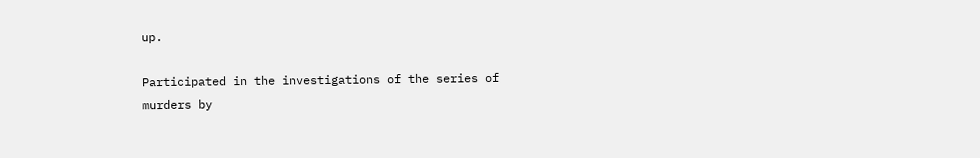up.

Participated in the investigations of the series of murders by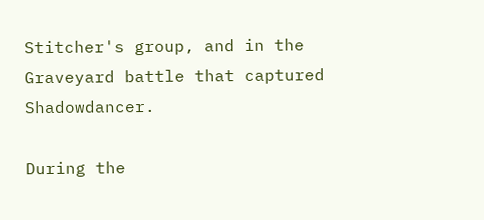Stitcher's group, and in the Graveyard battle that captured Shadowdancer.

During the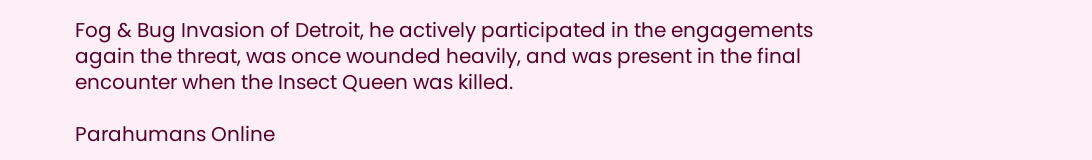Fog & Bug Invasion of Detroit, he actively participated in the engagements again the threat, was once wounded heavily, and was present in the final encounter when the Insect Queen was killed.

Parahumans Online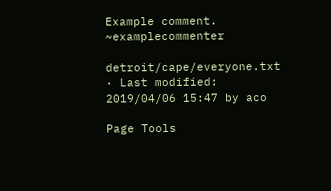Example comment. ~examplecommenter

detroit/cape/everyone.txt · Last modified: 2019/04/06 15:47 by aco

Page Tools